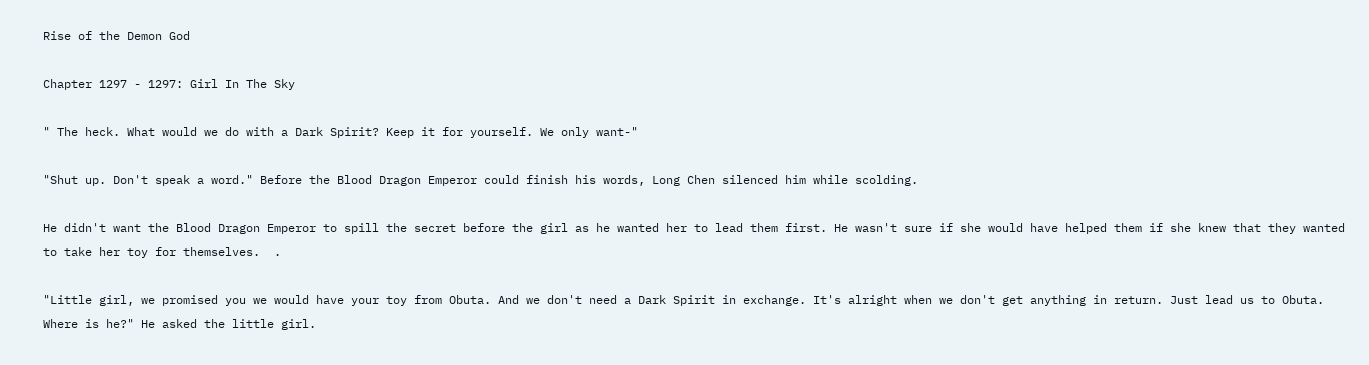Rise of the Demon God

Chapter 1297 - 1297: Girl In The Sky

" The heck. What would we do with a Dark Spirit? Keep it for yourself. We only want-"

"Shut up. Don't speak a word." Before the Blood Dragon Emperor could finish his words, Long Chen silenced him while scolding.

He didn't want the Blood Dragon Emperor to spill the secret before the girl as he wanted her to lead them first. He wasn't sure if she would have helped them if she knew that they wanted to take her toy for themselves.  .

"Little girl, we promised you we would have your toy from Obuta. And we don't need a Dark Spirit in exchange. It's alright when we don't get anything in return. Just lead us to Obuta. Where is he?" He asked the little girl.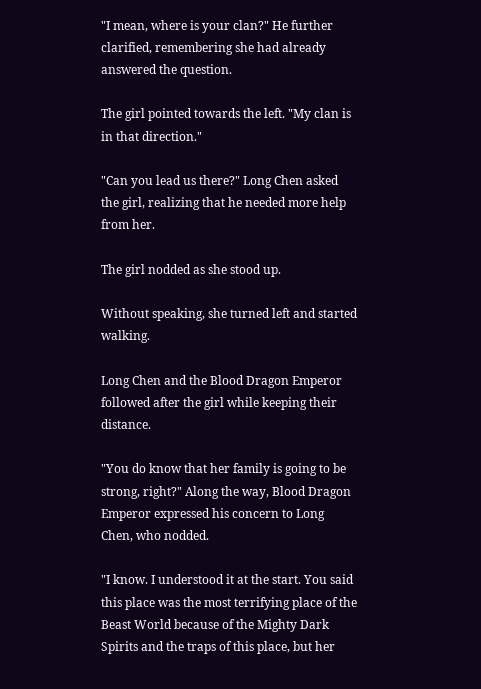"I mean, where is your clan?" He further clarified, remembering she had already answered the question.

The girl pointed towards the left. "My clan is in that direction."

"Can you lead us there?" Long Chen asked the girl, realizing that he needed more help from her.

The girl nodded as she stood up.

Without speaking, she turned left and started walking.

Long Chen and the Blood Dragon Emperor followed after the girl while keeping their distance.

"You do know that her family is going to be strong, right?" Along the way, Blood Dragon Emperor expressed his concern to Long Chen, who nodded.

"I know. I understood it at the start. You said this place was the most terrifying place of the Beast World because of the Mighty Dark Spirits and the traps of this place, but her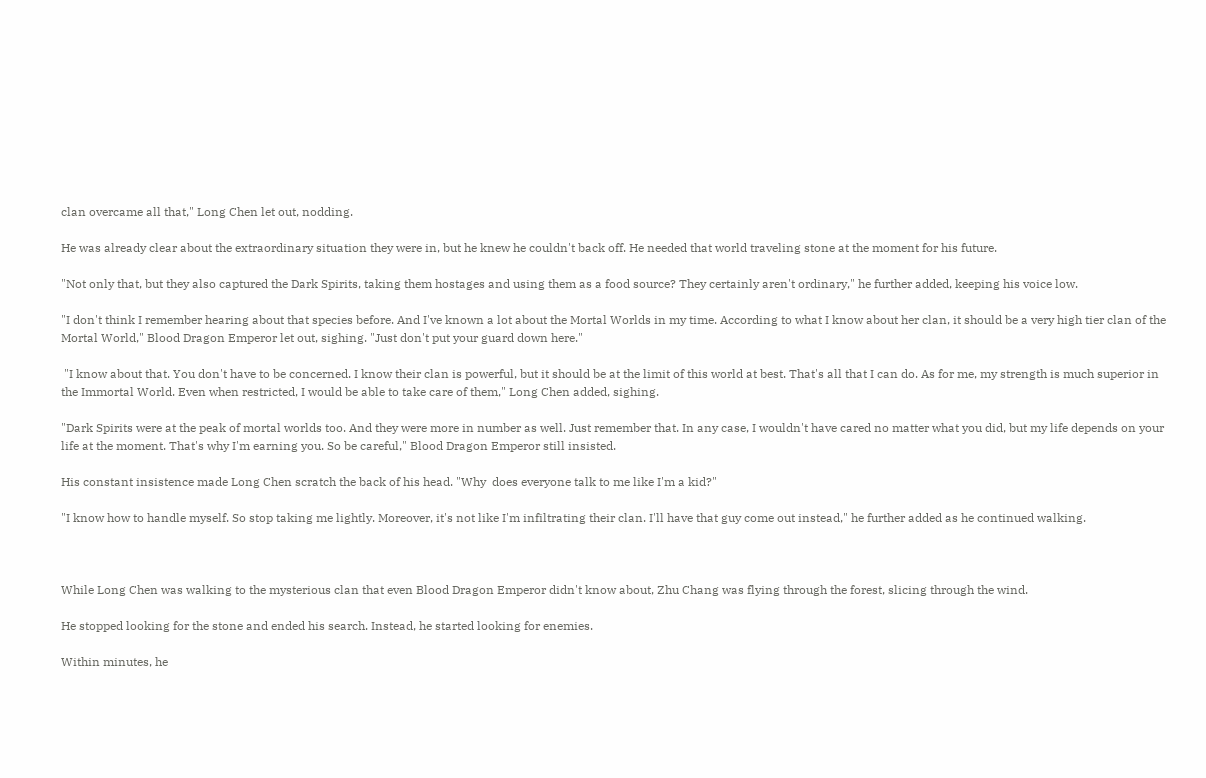clan overcame all that," Long Chen let out, nodding.

He was already clear about the extraordinary situation they were in, but he knew he couldn't back off. He needed that world traveling stone at the moment for his future.

"Not only that, but they also captured the Dark Spirits, taking them hostages and using them as a food source? They certainly aren't ordinary," he further added, keeping his voice low.

"I don't think I remember hearing about that species before. And I've known a lot about the Mortal Worlds in my time. According to what I know about her clan, it should be a very high tier clan of the Mortal World," Blood Dragon Emperor let out, sighing. "Just don't put your guard down here."

 "I know about that. You don't have to be concerned. I know their clan is powerful, but it should be at the limit of this world at best. That's all that I can do. As for me, my strength is much superior in the Immortal World. Even when restricted, I would be able to take care of them," Long Chen added, sighing.

"Dark Spirits were at the peak of mortal worlds too. And they were more in number as well. Just remember that. In any case, I wouldn't have cared no matter what you did, but my life depends on your life at the moment. That's why I'm earning you. So be careful," Blood Dragon Emperor still insisted.

His constant insistence made Long Chen scratch the back of his head. "Why  does everyone talk to me like I'm a kid?"

"I know how to handle myself. So stop taking me lightly. Moreover, it's not like I'm infiltrating their clan. I'll have that guy come out instead," he further added as he continued walking.



While Long Chen was walking to the mysterious clan that even Blood Dragon Emperor didn't know about, Zhu Chang was flying through the forest, slicing through the wind.

He stopped looking for the stone and ended his search. Instead, he started looking for enemies.

Within minutes, he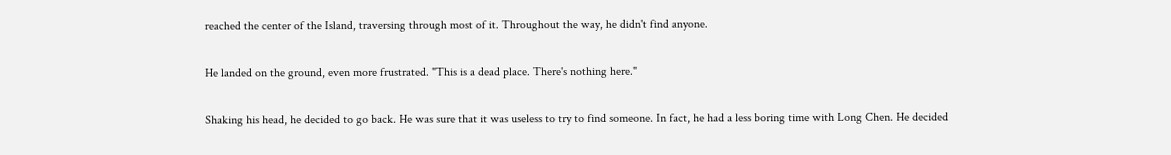reached the center of the Island, traversing through most of it. Throughout the way, he didn't find anyone.

He landed on the ground, even more frustrated. "This is a dead place. There's nothing here."

Shaking his head, he decided to go back. He was sure that it was useless to try to find someone. In fact, he had a less boring time with Long Chen. He decided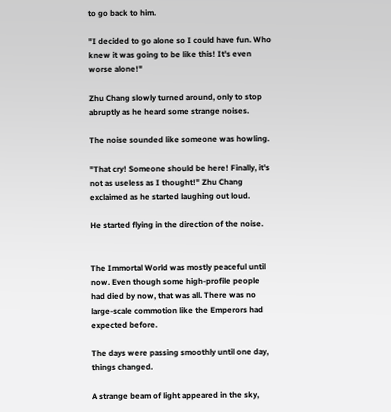to go back to him.

"I decided to go alone so I could have fun. Who knew it was going to be like this! It's even worse alone!"

Zhu Chang slowly turned around, only to stop abruptly as he heard some strange noises.

The noise sounded like someone was howling.

"That cry! Someone should be here! Finally, it's not as useless as I thought!" Zhu Chang exclaimed as he started laughing out loud.

He started flying in the direction of the noise.


The Immortal World was mostly peaceful until now. Even though some high-profile people had died by now, that was all. There was no large-scale commotion like the Emperors had expected before.

The days were passing smoothly until one day, things changed.

A strange beam of light appeared in the sky,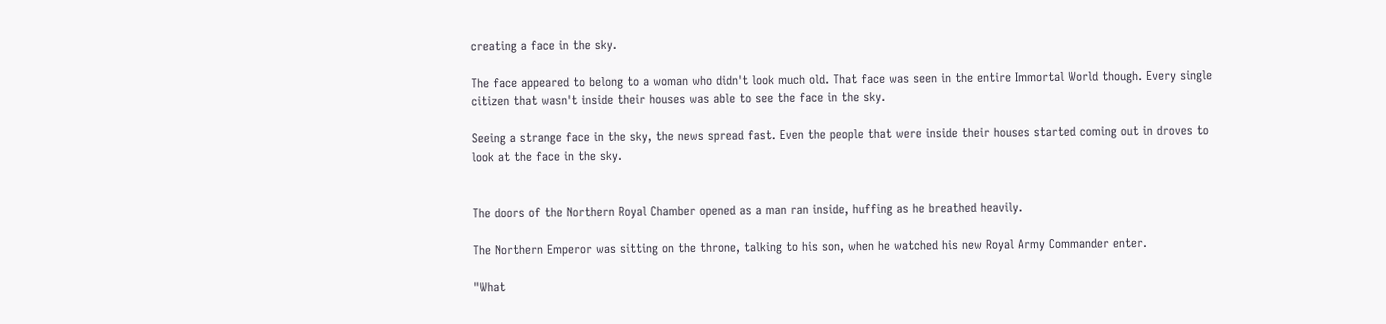creating a face in the sky.

The face appeared to belong to a woman who didn't look much old. That face was seen in the entire Immortal World though. Every single citizen that wasn't inside their houses was able to see the face in the sky.

Seeing a strange face in the sky, the news spread fast. Even the people that were inside their houses started coming out in droves to look at the face in the sky.


The doors of the Northern Royal Chamber opened as a man ran inside, huffing as he breathed heavily.

The Northern Emperor was sitting on the throne, talking to his son, when he watched his new Royal Army Commander enter.

"What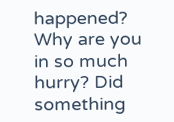happened? Why are you in so much hurry? Did something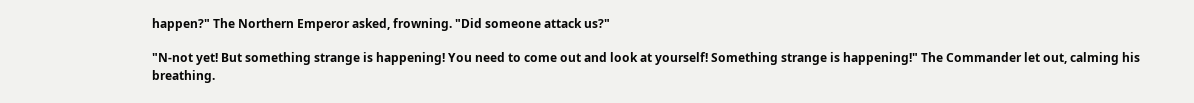happen?" The Northern Emperor asked, frowning. "Did someone attack us?"

"N-not yet! But something strange is happening! You need to come out and look at yourself! Something strange is happening!" The Commander let out, calming his breathing.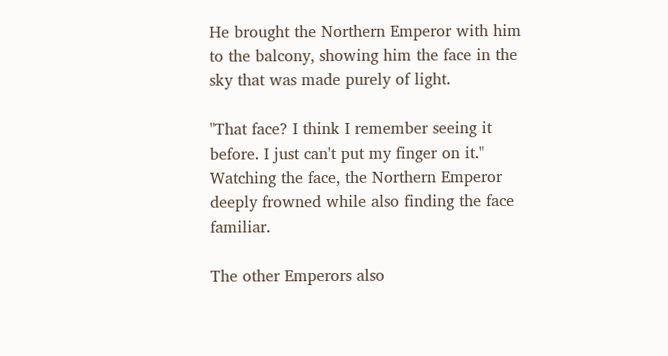He brought the Northern Emperor with him to the balcony, showing him the face in the sky that was made purely of light.

"That face? I think I remember seeing it before. I just can't put my finger on it." Watching the face, the Northern Emperor deeply frowned while also finding the face familiar.

The other Emperors also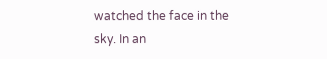watched the face in the sky. In an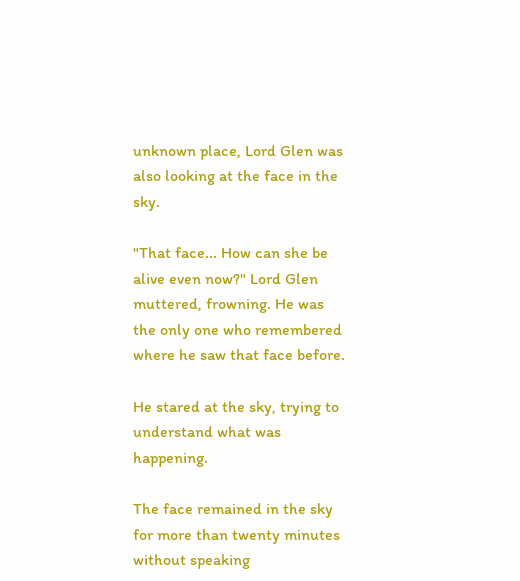unknown place, Lord Glen was also looking at the face in the sky.

"That face... How can she be alive even now?" Lord Glen muttered, frowning. He was the only one who remembered where he saw that face before.

He stared at the sky, trying to understand what was happening.

The face remained in the sky for more than twenty minutes without speaking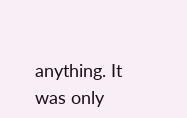anything. It was only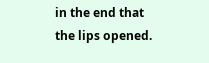in the end that the lips opened.